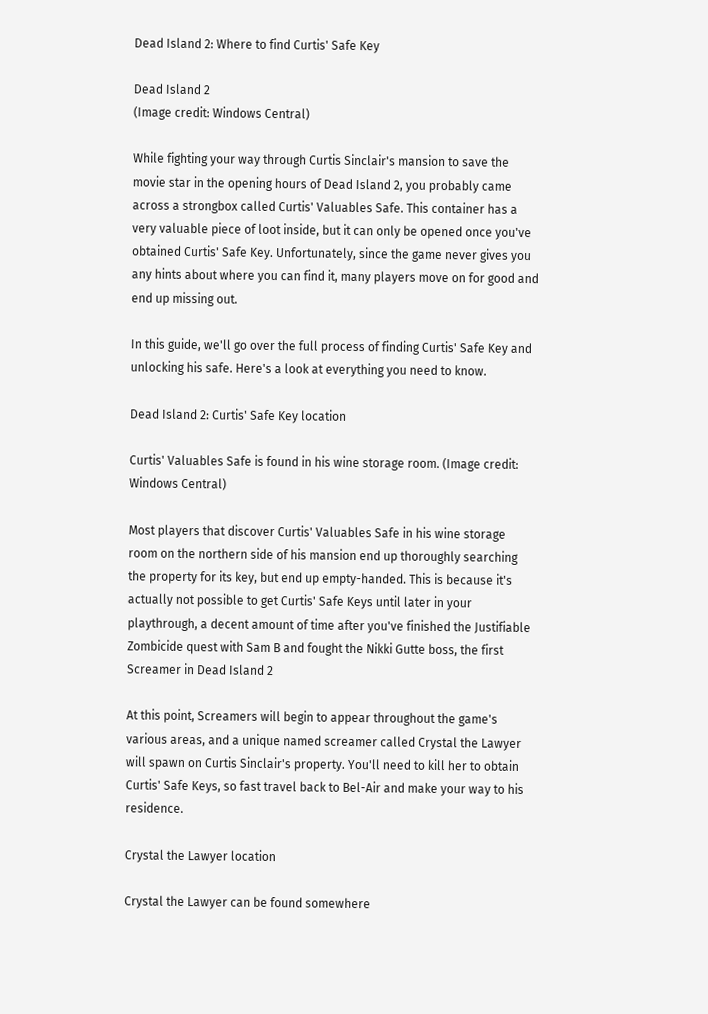Dead Island 2: Where to find Curtis' Safe Key

Dead Island 2
(Image credit: Windows Central)

While fighting your way through Curtis Sinclair's mansion to save the movie star in the opening hours of Dead Island 2, you probably came across a strongbox called Curtis' Valuables Safe. This container has a very valuable piece of loot inside, but it can only be opened once you've obtained Curtis' Safe Key. Unfortunately, since the game never gives you any hints about where you can find it, many players move on for good and end up missing out.

In this guide, we'll go over the full process of finding Curtis' Safe Key and unlocking his safe. Here's a look at everything you need to know.

Dead Island 2: Curtis' Safe Key location

Curtis' Valuables Safe is found in his wine storage room. (Image credit: Windows Central)

Most players that discover Curtis' Valuables Safe in his wine storage room on the northern side of his mansion end up thoroughly searching the property for its key, but end up empty-handed. This is because it's actually not possible to get Curtis' Safe Keys until later in your playthrough, a decent amount of time after you've finished the Justifiable Zombicide quest with Sam B and fought the Nikki Gutte boss, the first Screamer in Dead Island 2

At this point, Screamers will begin to appear throughout the game's various areas, and a unique named screamer called Crystal the Lawyer will spawn on Curtis Sinclair's property. You'll need to kill her to obtain Curtis' Safe Keys, so fast travel back to Bel-Air and make your way to his residence.

Crystal the Lawyer location

Crystal the Lawyer can be found somewhere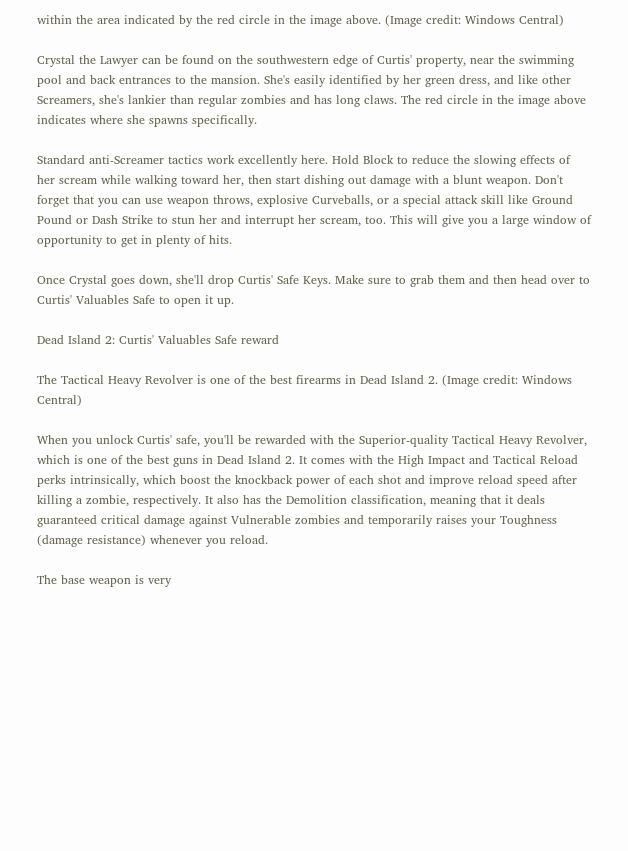within the area indicated by the red circle in the image above. (Image credit: Windows Central)

Crystal the Lawyer can be found on the southwestern edge of Curtis' property, near the swimming pool and back entrances to the mansion. She's easily identified by her green dress, and like other Screamers, she's lankier than regular zombies and has long claws. The red circle in the image above indicates where she spawns specifically.

Standard anti-Screamer tactics work excellently here. Hold Block to reduce the slowing effects of her scream while walking toward her, then start dishing out damage with a blunt weapon. Don't forget that you can use weapon throws, explosive Curveballs, or a special attack skill like Ground Pound or Dash Strike to stun her and interrupt her scream, too. This will give you a large window of opportunity to get in plenty of hits.

Once Crystal goes down, she'll drop Curtis' Safe Keys. Make sure to grab them and then head over to Curtis' Valuables Safe to open it up.

Dead Island 2: Curtis' Valuables Safe reward

The Tactical Heavy Revolver is one of the best firearms in Dead Island 2. (Image credit: Windows Central)

When you unlock Curtis' safe, you'll be rewarded with the Superior-quality Tactical Heavy Revolver, which is one of the best guns in Dead Island 2. It comes with the High Impact and Tactical Reload perks intrinsically, which boost the knockback power of each shot and improve reload speed after killing a zombie, respectively. It also has the Demolition classification, meaning that it deals guaranteed critical damage against Vulnerable zombies and temporarily raises your Toughness (damage resistance) whenever you reload.

The base weapon is very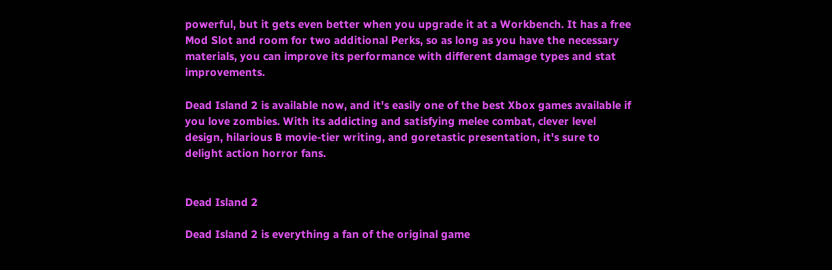powerful, but it gets even better when you upgrade it at a Workbench. It has a free Mod Slot and room for two additional Perks, so as long as you have the necessary materials, you can improve its performance with different damage types and stat improvements.

Dead Island 2 is available now, and it's easily one of the best Xbox games available if you love zombies. With its addicting and satisfying melee combat, clever level design, hilarious B movie-tier writing, and goretastic presentation, it's sure to delight action horror fans.


Dead Island 2

Dead Island 2 is everything a fan of the original game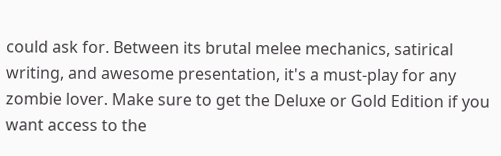could ask for. Between its brutal melee mechanics, satirical writing, and awesome presentation, it's a must-play for any zombie lover. Make sure to get the Deluxe or Gold Edition if you want access to the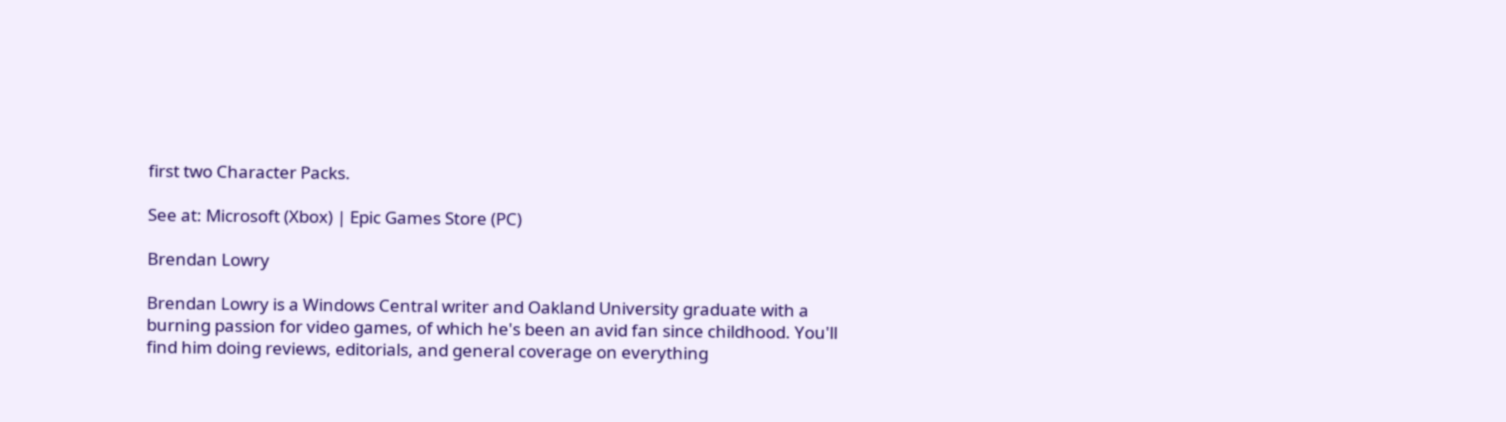first two Character Packs.

See at: Microsoft (Xbox) | Epic Games Store (PC)

Brendan Lowry

Brendan Lowry is a Windows Central writer and Oakland University graduate with a burning passion for video games, of which he's been an avid fan since childhood. You'll find him doing reviews, editorials, and general coverage on everything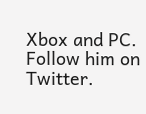Xbox and PC. Follow him on Twitter.